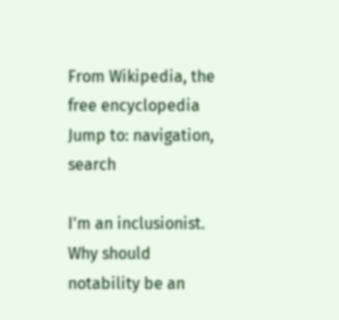From Wikipedia, the free encyclopedia
Jump to: navigation, search

I'm an inclusionist. Why should notability be an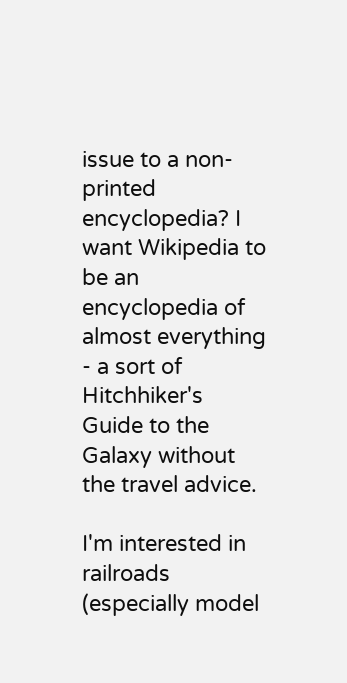issue to a non-printed encyclopedia? I want Wikipedia to be an encyclopedia of almost everything - a sort of Hitchhiker's Guide to the Galaxy without the travel advice.

I'm interested in railroads (especially model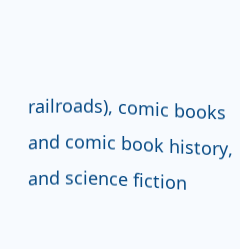railroads), comic books and comic book history, and science fiction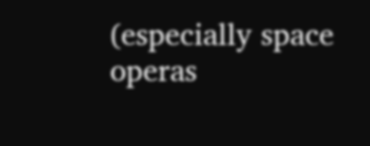(especially space operas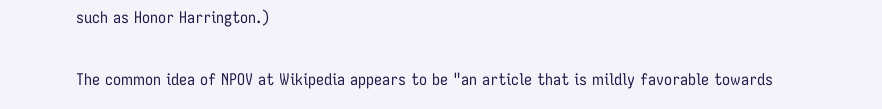such as Honor Harrington.)

The common idea of NPOV at Wikipedia appears to be "an article that is mildly favorable towards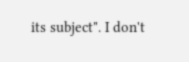its subject". I don't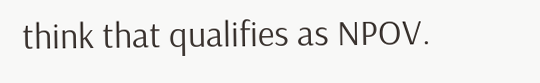think that qualifies as NPOV.